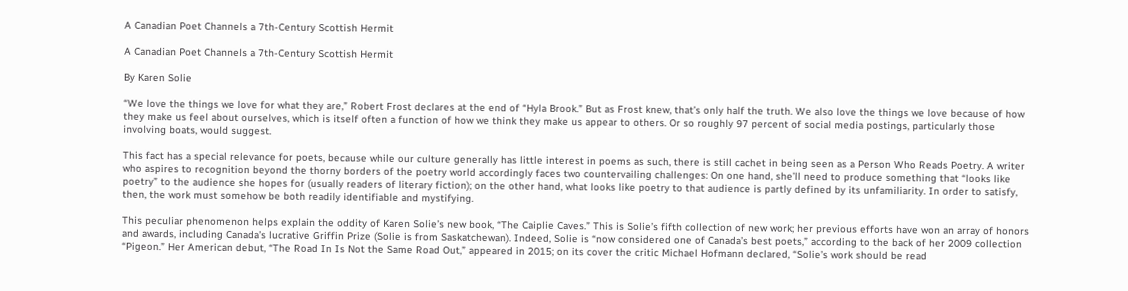A Canadian Poet Channels a 7th-Century Scottish Hermit

A Canadian Poet Channels a 7th-Century Scottish Hermit

By Karen Solie

“We love the things we love for what they are,” Robert Frost declares at the end of “Hyla Brook.” But as Frost knew, that’s only half the truth. We also love the things we love because of how they make us feel about ourselves, which is itself often a function of how we think they make us appear to others. Or so roughly 97 percent of social media postings, particularly those involving boats, would suggest.

This fact has a special relevance for poets, because while our culture generally has little interest in poems as such, there is still cachet in being seen as a Person Who Reads Poetry. A writer who aspires to recognition beyond the thorny borders of the poetry world accordingly faces two countervailing challenges: On one hand, she’ll need to produce something that “looks like poetry” to the audience she hopes for (usually readers of literary fiction); on the other hand, what looks like poetry to that audience is partly defined by its unfamiliarity. In order to satisfy, then, the work must somehow be both readily identifiable and mystifying.

This peculiar phenomenon helps explain the oddity of Karen Solie’s new book, “The Caiplie Caves.” This is Solie’s fifth collection of new work; her previous efforts have won an array of honors and awards, including Canada’s lucrative Griffin Prize (Solie is from Saskatchewan). Indeed, Solie is “now considered one of Canada’s best poets,” according to the back of her 2009 collection “Pigeon.” Her American debut, “The Road In Is Not the Same Road Out,” appeared in 2015; on its cover the critic Michael Hofmann declared, “Solie’s work should be read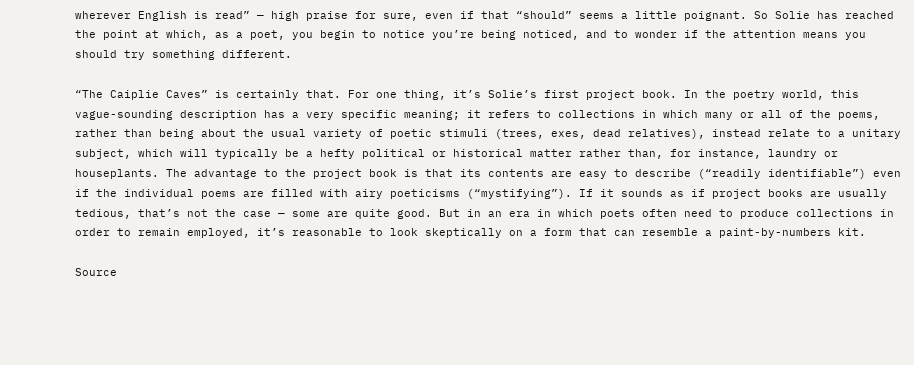wherever English is read” — high praise for sure, even if that “should” seems a little poignant. So Solie has reached the point at which, as a poet, you begin to notice you’re being noticed, and to wonder if the attention means you should try something different.

“The Caiplie Caves” is certainly that. For one thing, it’s Solie’s first project book. In the poetry world, this vague-sounding description has a very specific meaning; it refers to collections in which many or all of the poems, rather than being about the usual variety of poetic stimuli (trees, exes, dead relatives), instead relate to a unitary subject, which will typically be a hefty political or historical matter rather than, for instance, laundry or houseplants. The advantage to the project book is that its contents are easy to describe (“readily identifiable”) even if the individual poems are filled with airy poeticisms (“mystifying”). If it sounds as if project books are usually tedious, that’s not the case — some are quite good. But in an era in which poets often need to produce collections in order to remain employed, it’s reasonable to look skeptically on a form that can resemble a paint-by-numbers kit.

Source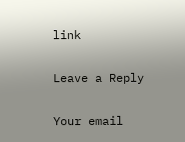link

Leave a Reply

Your email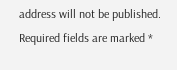address will not be published. Required fields are marked *